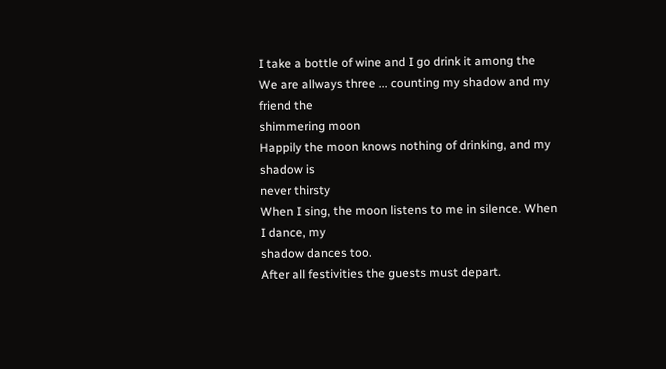I take a bottle of wine and I go drink it among the
We are allways three ... counting my shadow and my friend the
shimmering moon
Happily the moon knows nothing of drinking, and my shadow is
never thirsty
When I sing, the moon listens to me in silence. When I dance, my
shadow dances too.
After all festivities the guests must depart.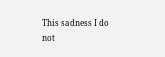This sadness I do
not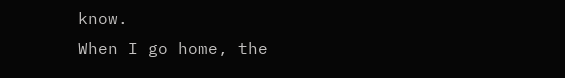know.
When I go home, the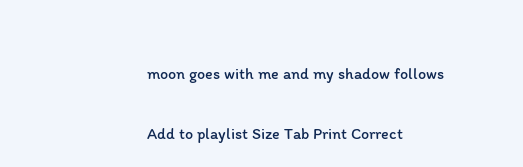moon goes with me and my shadow follows

Add to playlist Size Tab Print Correct